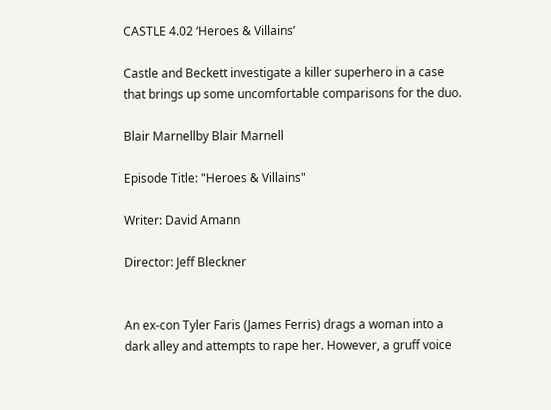CASTLE 4.02 ‘Heroes & Villains’

Castle and Beckett investigate a killer superhero in a case that brings up some uncomfortable comparisons for the duo.

Blair Marnellby Blair Marnell

Episode Title: "Heroes & Villains"

Writer: David Amann

Director: Jeff Bleckner


An ex-con Tyler Faris (James Ferris) drags a woman into a dark alley and attempts to rape her. However, a gruff voice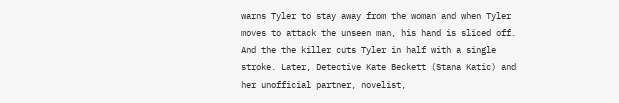warns Tyler to stay away from the woman and when Tyler moves to attack the unseen man, his hand is sliced off. And the the killer cuts Tyler in half with a single stroke. Later, Detective Kate Beckett (Stana Katic) and her unofficial partner, novelist,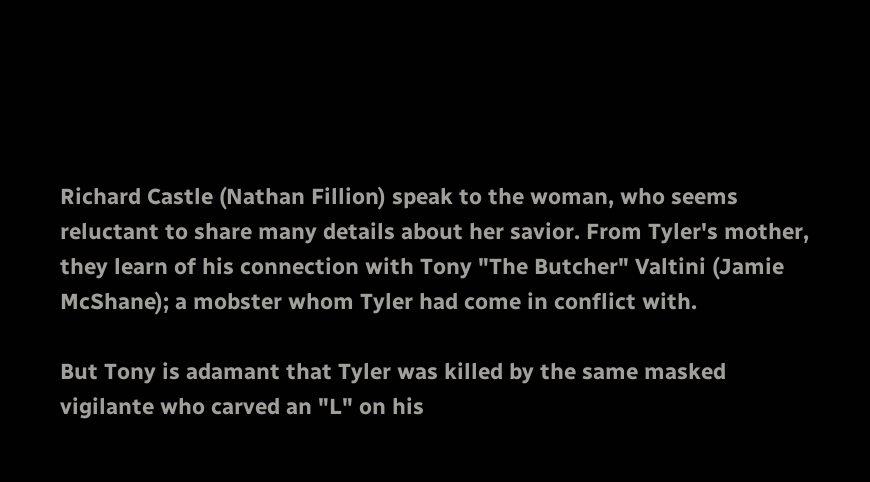Richard Castle (Nathan Fillion) speak to the woman, who seems reluctant to share many details about her savior. From Tyler's mother, they learn of his connection with Tony "The Butcher" Valtini (Jamie McShane); a mobster whom Tyler had come in conflict with.

But Tony is adamant that Tyler was killed by the same masked vigilante who carved an "L" on his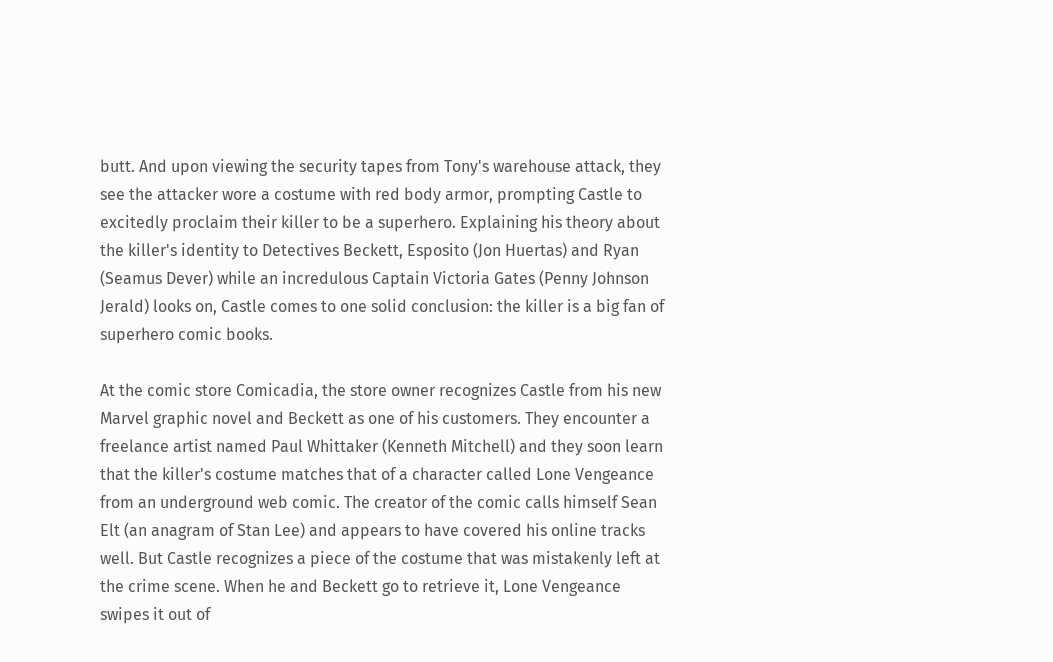butt. And upon viewing the security tapes from Tony's warehouse attack, they see the attacker wore a costume with red body armor, prompting Castle to excitedly proclaim their killer to be a superhero. Explaining his theory about the killer's identity to Detectives Beckett, Esposito (Jon Huertas) and Ryan (Seamus Dever) while an incredulous Captain Victoria Gates (Penny Johnson Jerald) looks on, Castle comes to one solid conclusion: the killer is a big fan of superhero comic books.

At the comic store Comicadia, the store owner recognizes Castle from his new Marvel graphic novel and Beckett as one of his customers. They encounter a freelance artist named Paul Whittaker (Kenneth Mitchell) and they soon learn that the killer's costume matches that of a character called Lone Vengeance from an underground web comic. The creator of the comic calls himself Sean Elt (an anagram of Stan Lee) and appears to have covered his online tracks well. But Castle recognizes a piece of the costume that was mistakenly left at the crime scene. When he and Beckett go to retrieve it, Lone Vengeance swipes it out of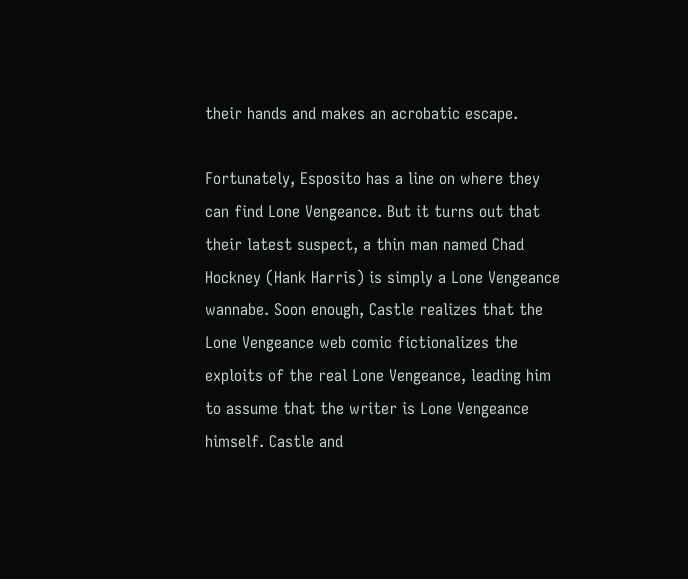their hands and makes an acrobatic escape.

Fortunately, Esposito has a line on where they can find Lone Vengeance. But it turns out that their latest suspect, a thin man named Chad Hockney (Hank Harris) is simply a Lone Vengeance wannabe. Soon enough, Castle realizes that the Lone Vengeance web comic fictionalizes the exploits of the real Lone Vengeance, leading him to assume that the writer is Lone Vengeance himself. Castle and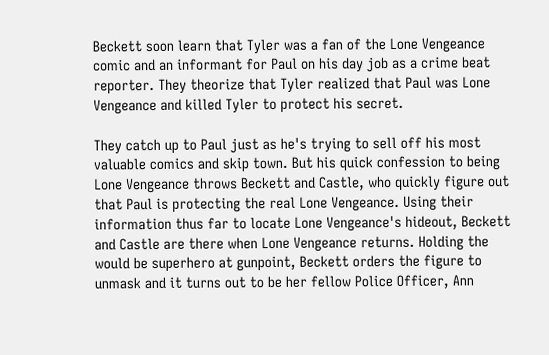Beckett soon learn that Tyler was a fan of the Lone Vengeance comic and an informant for Paul on his day job as a crime beat reporter. They theorize that Tyler realized that Paul was Lone Vengeance and killed Tyler to protect his secret.

They catch up to Paul just as he's trying to sell off his most valuable comics and skip town. But his quick confession to being Lone Vengeance throws Beckett and Castle, who quickly figure out that Paul is protecting the real Lone Vengeance. Using their information thus far to locate Lone Vengeance's hideout, Beckett and Castle are there when Lone Vengeance returns. Holding the would be superhero at gunpoint, Beckett orders the figure to unmask and it turns out to be her fellow Police Officer, Ann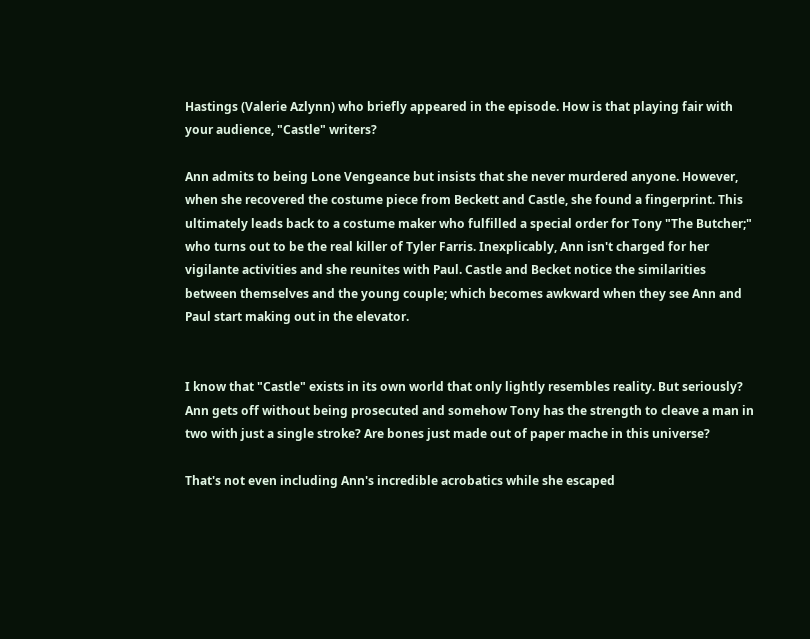Hastings (Valerie Azlynn) who briefly appeared in the episode. How is that playing fair with your audience, "Castle" writers?

Ann admits to being Lone Vengeance but insists that she never murdered anyone. However, when she recovered the costume piece from Beckett and Castle, she found a fingerprint. This ultimately leads back to a costume maker who fulfilled a special order for Tony "The Butcher;" who turns out to be the real killer of Tyler Farris. Inexplicably, Ann isn't charged for her vigilante activities and she reunites with Paul. Castle and Becket notice the similarities between themselves and the young couple; which becomes awkward when they see Ann and Paul start making out in the elevator.


I know that "Castle" exists in its own world that only lightly resembles reality. But seriously? Ann gets off without being prosecuted and somehow Tony has the strength to cleave a man in two with just a single stroke? Are bones just made out of paper mache in this universe?

That's not even including Ann's incredible acrobatics while she escaped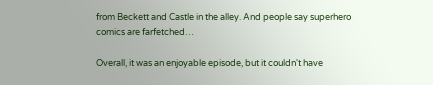from Beckett and Castle in the alley. And people say superhero comics are farfetched…

Overall, it was an enjoyable episode, but it couldn't have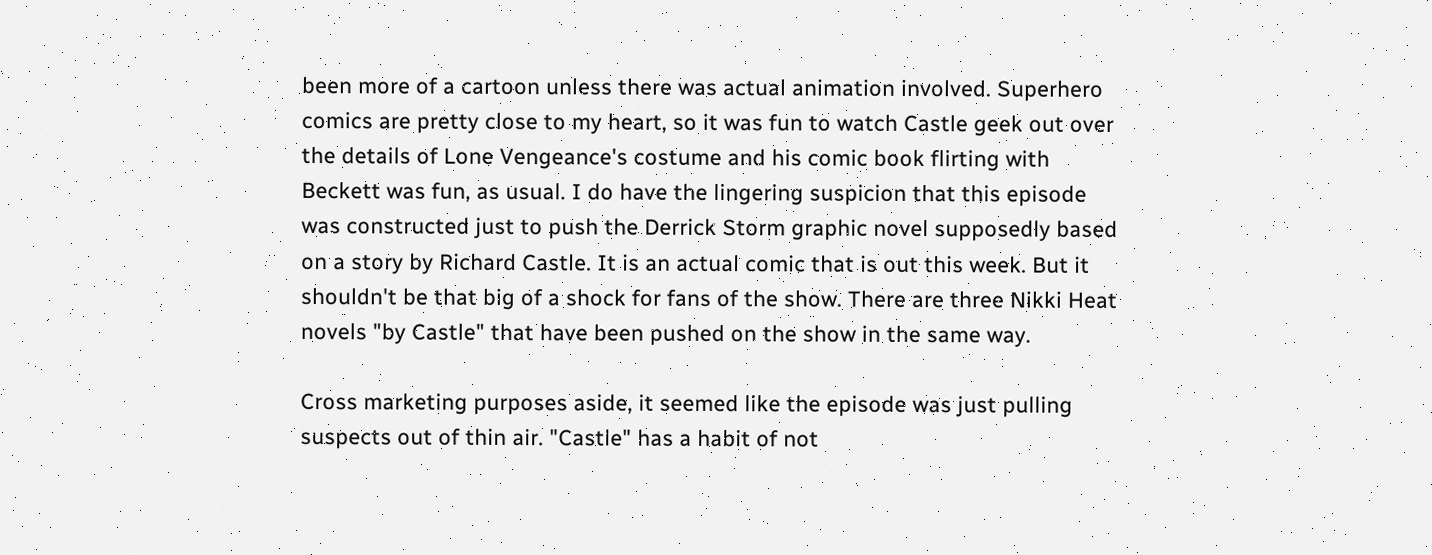been more of a cartoon unless there was actual animation involved. Superhero comics are pretty close to my heart, so it was fun to watch Castle geek out over the details of Lone Vengeance's costume and his comic book flirting with Beckett was fun, as usual. I do have the lingering suspicion that this episode was constructed just to push the Derrick Storm graphic novel supposedly based on a story by Richard Castle. It is an actual comic that is out this week. But it shouldn't be that big of a shock for fans of the show. There are three Nikki Heat novels "by Castle" that have been pushed on the show in the same way.

Cross marketing purposes aside, it seemed like the episode was just pulling suspects out of thin air. "Castle" has a habit of not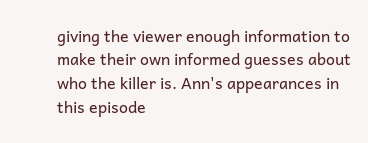giving the viewer enough information to make their own informed guesses about who the killer is. Ann's appearances in this episode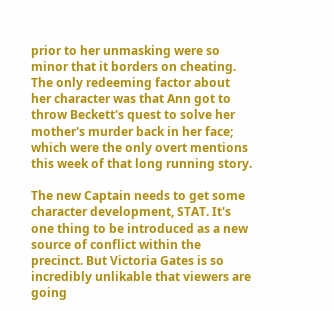prior to her unmasking were so minor that it borders on cheating. The only redeeming factor about her character was that Ann got to throw Beckett's quest to solve her mother's murder back in her face; which were the only overt mentions this week of that long running story.

The new Captain needs to get some character development, STAT. It's one thing to be introduced as a new source of conflict within the precinct. But Victoria Gates is so incredibly unlikable that viewers are going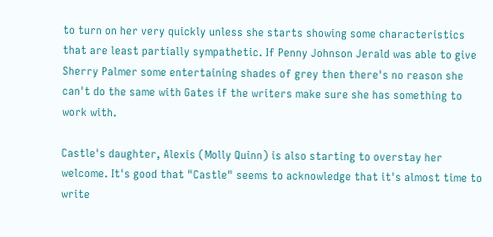to turn on her very quickly unless she starts showing some characteristics that are least partially sympathetic. If Penny Johnson Jerald was able to give Sherry Palmer some entertaining shades of grey then there's no reason she can't do the same with Gates if the writers make sure she has something to work with.

Castle's daughter, Alexis (Molly Quinn) is also starting to overstay her welcome. It's good that "Castle" seems to acknowledge that it's almost time to write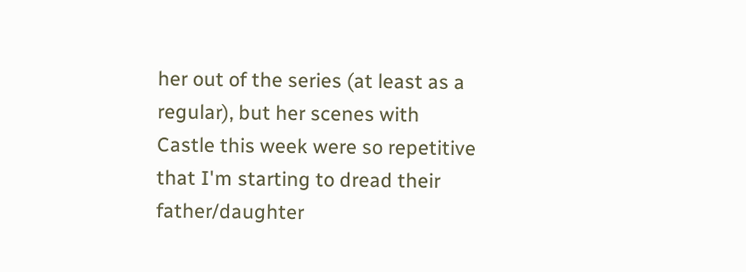her out of the series (at least as a regular), but her scenes with Castle this week were so repetitive that I'm starting to dread their father/daughter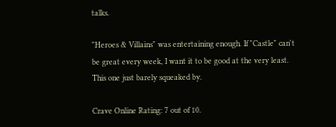talks.

"Heroes & Villains" was entertaining enough. If "Castle" can't be great every week, I want it to be good at the very least. This one just barely squeaked by.

Crave Online Rating: 7 out of 10.